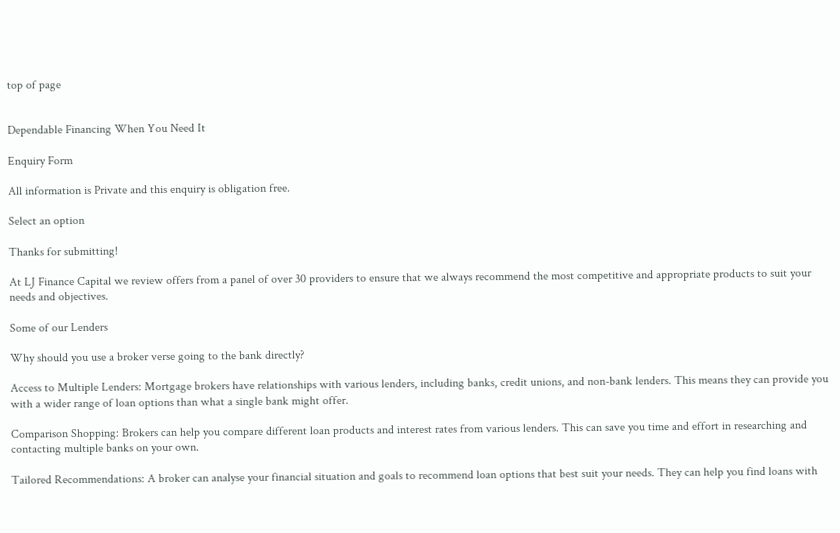top of page


Dependable Financing When You Need It

Enquiry Form

All information is Private and this enquiry is obligation free.

Select an option

Thanks for submitting!

At LJ Finance Capital we review offers from a panel of over 30 providers to ensure that we always recommend the most competitive and appropriate products to suit your needs and objectives.

Some of our Lenders

Why should you use a broker verse going to the bank directly?

Access to Multiple Lenders: Mortgage brokers have relationships with various lenders, including banks, credit unions, and non-bank lenders. This means they can provide you with a wider range of loan options than what a single bank might offer.

Comparison Shopping: Brokers can help you compare different loan products and interest rates from various lenders. This can save you time and effort in researching and contacting multiple banks on your own.

Tailored Recommendations: A broker can analyse your financial situation and goals to recommend loan options that best suit your needs. They can help you find loans with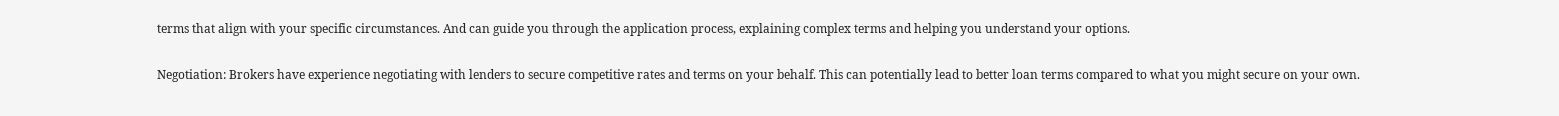terms that align with your specific circumstances. And can guide you through the application process, explaining complex terms and helping you understand your options.

Negotiation: Brokers have experience negotiating with lenders to secure competitive rates and terms on your behalf. This can potentially lead to better loan terms compared to what you might secure on your own.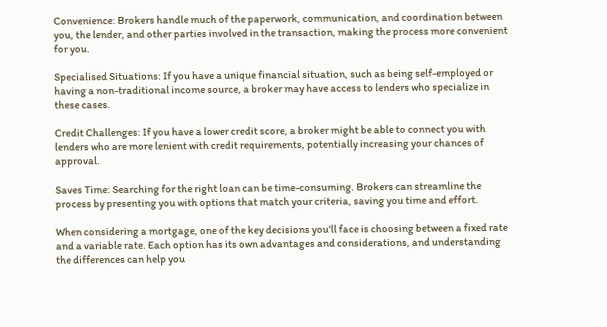Convenience: Brokers handle much of the paperwork, communication, and coordination between you, the lender, and other parties involved in the transaction, making the process more convenient for you.

Specialised Situations: If you have a unique financial situation, such as being self-employed or having a non-traditional income source, a broker may have access to lenders who specialize in these cases.

Credit Challenges: If you have a lower credit score, a broker might be able to connect you with lenders who are more lenient with credit requirements, potentially increasing your chances of approval.

Saves Time: Searching for the right loan can be time-consuming. Brokers can streamline the process by presenting you with options that match your criteria, saving you time and effort.

When considering a mortgage, one of the key decisions you'll face is choosing between a fixed rate and a variable rate. Each option has its own advantages and considerations, and understanding the differences can help you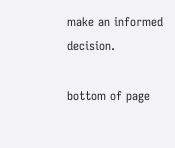make an informed decision.

bottom of page